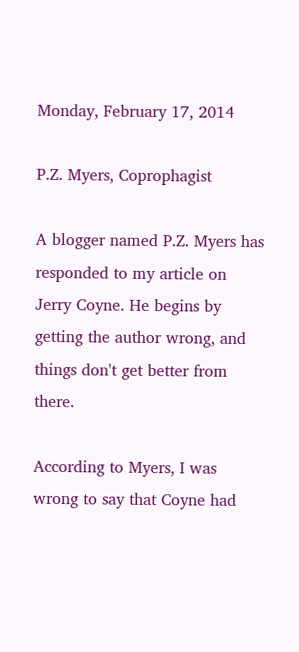Monday, February 17, 2014

P.Z. Myers, Coprophagist

A blogger named P.Z. Myers has responded to my article on Jerry Coyne. He begins by getting the author wrong, and things don't get better from there.

According to Myers, I was wrong to say that Coyne had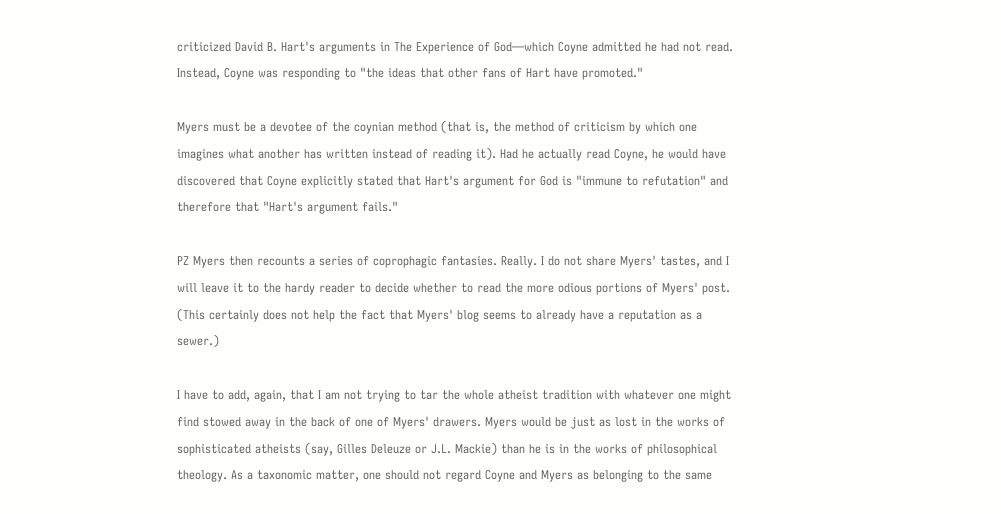criticized David B. Hart's arguments in The Experience of God—which Coyne admitted he had not read. Instead, Coyne was responding to "the ideas that other fans of Hart have promoted."

Myers must be a devotee of the coynian method (that is, the method of criticism by which one imagines what another has written instead of reading it). Had he actually read Coyne, he would have discovered that Coyne explicitly stated that Hart's argument for God is "immune to refutation" and therefore that "Hart's argument fails."

PZ Myers then recounts a series of coprophagic fantasies. Really. I do not share Myers' tastes, and I will leave it to the hardy reader to decide whether to read the more odious portions of Myers' post. (This certainly does not help the fact that Myers' blog seems to already have a reputation as a sewer.)

I have to add, again, that I am not trying to tar the whole atheist tradition with whatever one might find stowed away in the back of one of Myers' drawers. Myers would be just as lost in the works of sophisticated atheists (say, Gilles Deleuze or J.L. Mackie) than he is in the works of philosophical theology. As a taxonomic matter, one should not regard Coyne and Myers as belonging to the same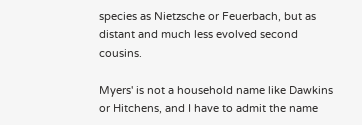species as Nietzsche or Feuerbach, but as distant and much less evolved second cousins.

Myers' is not a household name like Dawkins or Hitchens, and I have to admit the name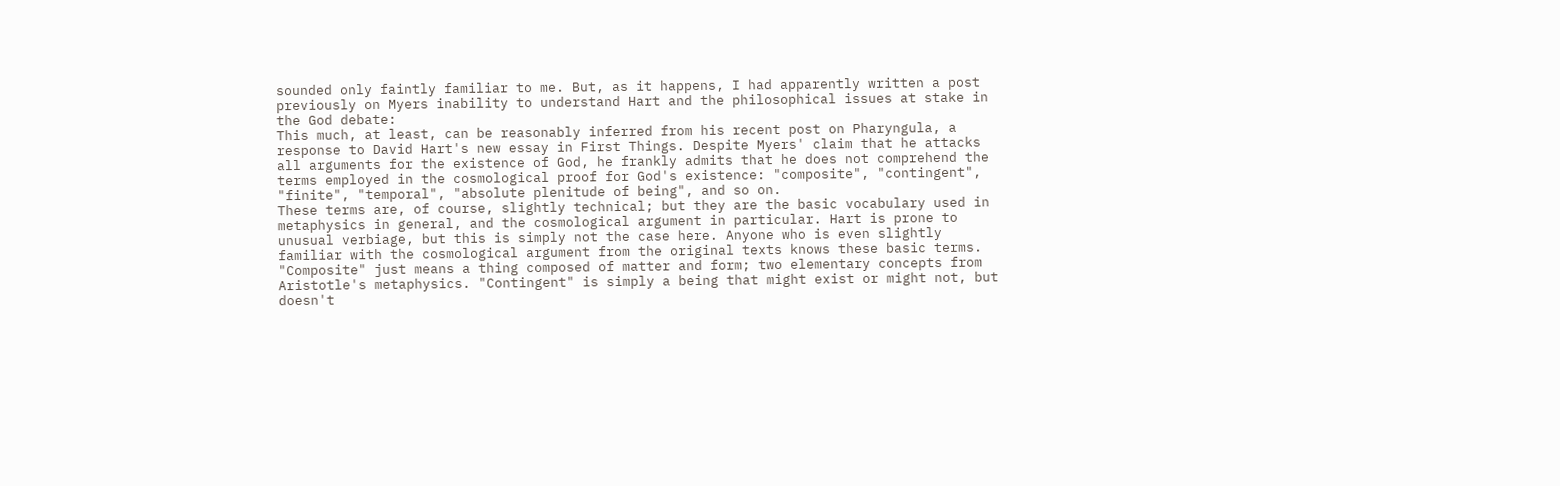sounded only faintly familiar to me. But, as it happens, I had apparently written a post previously on Myers inability to understand Hart and the philosophical issues at stake in the God debate:
This much, at least, can be reasonably inferred from his recent post on Pharyngula, a response to David Hart's new essay in First Things. Despite Myers' claim that he attacks all arguments for the existence of God, he frankly admits that he does not comprehend the terms employed in the cosmological proof for God's existence: "composite", "contingent", "finite", "temporal", "absolute plenitude of being", and so on.
These terms are, of course, slightly technical; but they are the basic vocabulary used in metaphysics in general, and the cosmological argument in particular. Hart is prone to unusual verbiage, but this is simply not the case here. Anyone who is even slightly familiar with the cosmological argument from the original texts knows these basic terms.
"Composite" just means a thing composed of matter and form; two elementary concepts from Aristotle's metaphysics. "Contingent" is simply a being that might exist or might not, but doesn't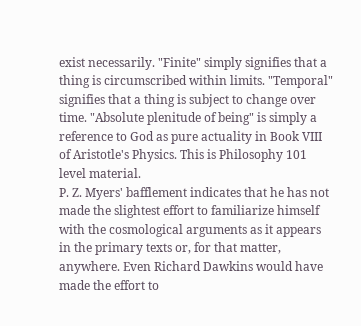exist necessarily. "Finite" simply signifies that a thing is circumscribed within limits. "Temporal" signifies that a thing is subject to change over time. "Absolute plenitude of being" is simply a reference to God as pure actuality in Book VIII of Aristotle's Physics. This is Philosophy 101 level material.
P. Z. Myers' bafflement indicates that he has not made the slightest effort to familiarize himself with the cosmological arguments as it appears in the primary texts or, for that matter, anywhere. Even Richard Dawkins would have made the effort to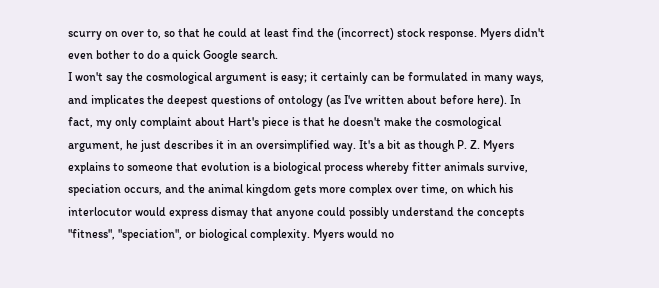scurry on over to, so that he could at least find the (incorrect) stock response. Myers didn't even bother to do a quick Google search.
I won't say the cosmological argument is easy; it certainly can be formulated in many ways, and implicates the deepest questions of ontology (as I've written about before here). In fact, my only complaint about Hart's piece is that he doesn't make the cosmological argument, he just describes it in an oversimplified way. It's a bit as though P. Z. Myers explains to someone that evolution is a biological process whereby fitter animals survive, speciation occurs, and the animal kingdom gets more complex over time, on which his interlocutor would express dismay that anyone could possibly understand the concepts "fitness", "speciation", or biological complexity. Myers would no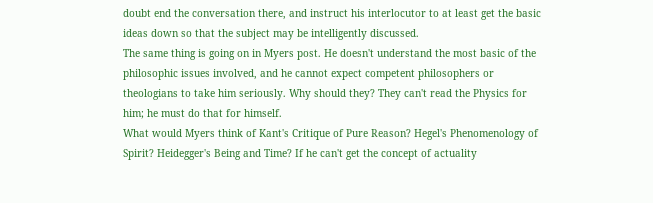doubt end the conversation there, and instruct his interlocutor to at least get the basic ideas down so that the subject may be intelligently discussed.
The same thing is going on in Myers post. He doesn't understand the most basic of the philosophic issues involved, and he cannot expect competent philosophers or theologians to take him seriously. Why should they? They can't read the Physics for him; he must do that for himself.
What would Myers think of Kant's Critique of Pure Reason? Hegel's Phenomenology of Spirit? Heidegger's Being and Time? If he can't get the concept of actuality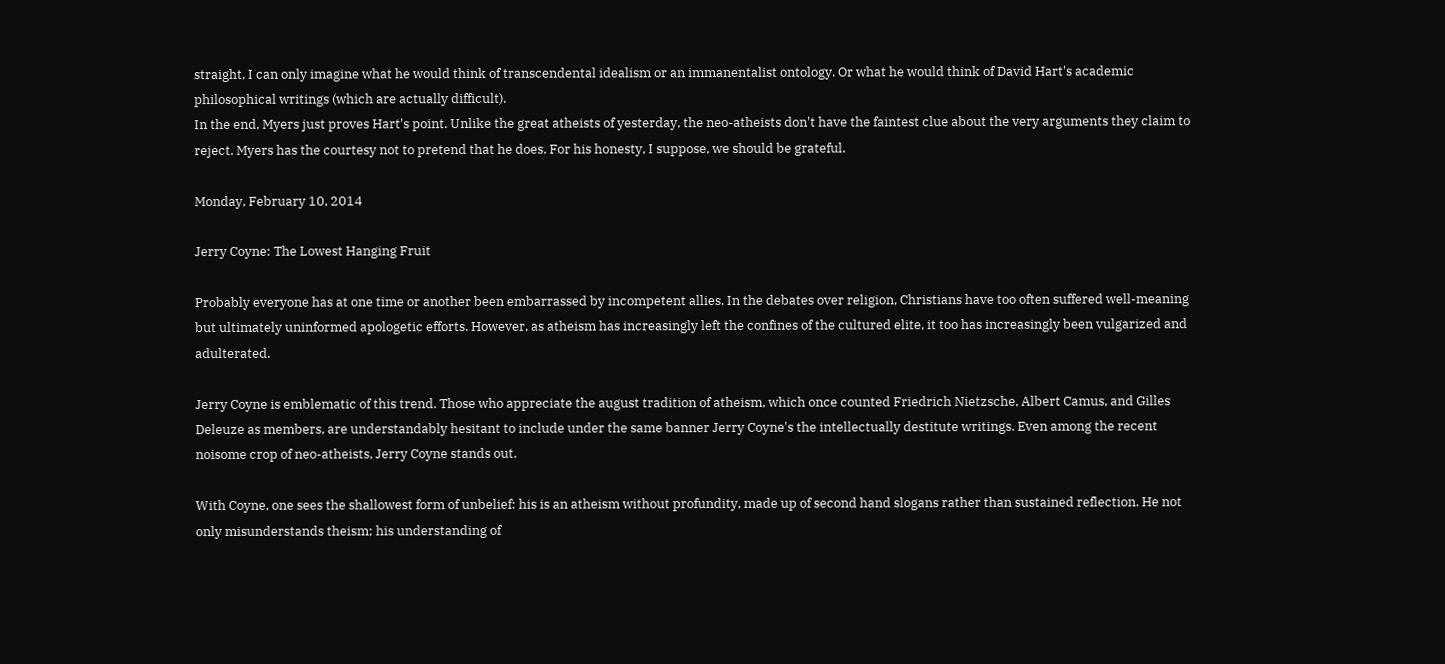straight, I can only imagine what he would think of transcendental idealism or an immanentalist ontology. Or what he would think of David Hart's academic philosophical writings (which are actually difficult).
In the end, Myers just proves Hart's point. Unlike the great atheists of yesterday, the neo-atheists don't have the faintest clue about the very arguments they claim to reject. Myers has the courtesy not to pretend that he does. For his honesty, I suppose, we should be grateful.

Monday, February 10, 2014

Jerry Coyne: The Lowest Hanging Fruit

Probably everyone has at one time or another been embarrassed by incompetent allies. In the debates over religion, Christians have too often suffered well-meaning but ultimately uninformed apologetic efforts. However, as atheism has increasingly left the confines of the cultured elite, it too has increasingly been vulgarized and adulterated.

Jerry Coyne is emblematic of this trend. Those who appreciate the august tradition of atheism, which once counted Friedrich Nietzsche, Albert Camus, and Gilles Deleuze as members, are understandably hesitant to include under the same banner Jerry Coyne's the intellectually destitute writings. Even among the recent noisome crop of neo-atheists, Jerry Coyne stands out.

With Coyne, one sees the shallowest form of unbelief: his is an atheism without profundity, made up of second hand slogans rather than sustained reflection. He not only misunderstands theism; his understanding of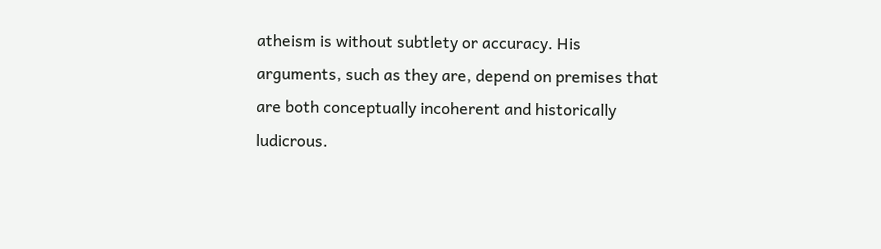atheism is without subtlety or accuracy. His arguments, such as they are, depend on premises that are both conceptually incoherent and historically ludicrous.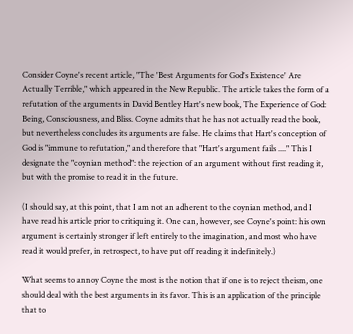Consider Coyne's recent article, "The 'Best Arguments for God's Existence' Are Actually Terrible," which appeared in the New Republic. The article takes the form of a refutation of the arguments in David Bentley Hart's new book, The Experience of God: Being, Consciousness, and Bliss. Coyne admits that he has not actually read the book, but nevertheless concludes its arguments are false. He claims that Hart's conception of God is "immune to refutation," and therefore that "Hart's argument fails ...." This I designate the "coynian method": the rejection of an argument without first reading it, but with the promise to read it in the future.

(I should say, at this point, that I am not an adherent to the coynian method, and I have read his article prior to critiquing it. One can, however, see Coyne's point: his own argument is certainly stronger if left entirely to the imagination, and most who have read it would prefer, in retrospect, to have put off reading it indefinitely.)

What seems to annoy Coyne the most is the notion that if one is to reject theism, one should deal with the best arguments in its favor. This is an application of the principle that to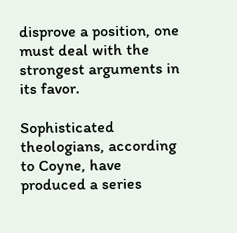disprove a position, one must deal with the strongest arguments in its favor.

Sophisticated theologians, according to Coyne, have produced a series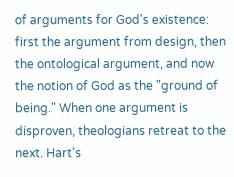of arguments for God's existence: first the argument from design, then the ontological argument, and now the notion of God as the "ground of being." When one argument is disproven, theologians retreat to the next. Hart's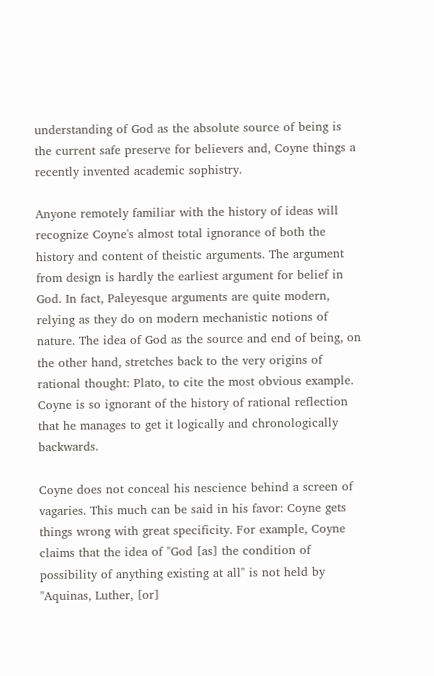understanding of God as the absolute source of being is the current safe preserve for believers and, Coyne things a recently invented academic sophistry.

Anyone remotely familiar with the history of ideas will recognize Coyne's almost total ignorance of both the history and content of theistic arguments. The argument from design is hardly the earliest argument for belief in God. In fact, Paleyesque arguments are quite modern, relying as they do on modern mechanistic notions of nature. The idea of God as the source and end of being, on the other hand, stretches back to the very origins of rational thought: Plato, to cite the most obvious example. Coyne is so ignorant of the history of rational reflection that he manages to get it logically and chronologically backwards.

Coyne does not conceal his nescience behind a screen of vagaries. This much can be said in his favor: Coyne gets things wrong with great specificity. For example, Coyne claims that the idea of "God [as] the condition of possibility of anything existing at all" is not held by "Aquinas, Luther, [or]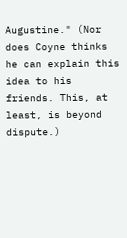Augustine." (Nor does Coyne thinks he can explain this idea to his friends. This, at least, is beyond dispute.)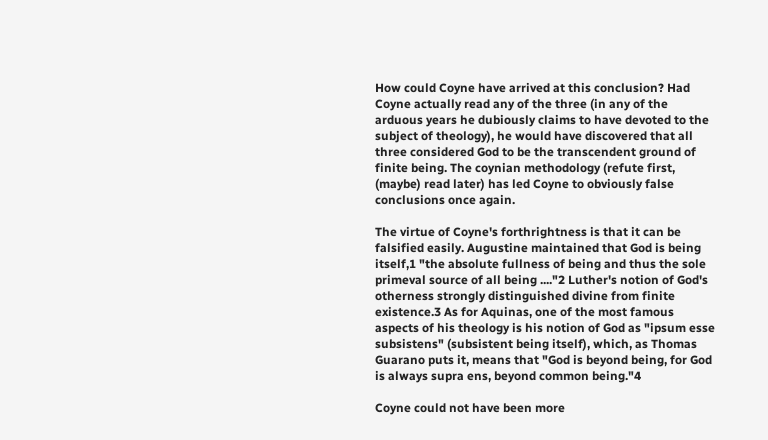How could Coyne have arrived at this conclusion? Had Coyne actually read any of the three (in any of the arduous years he dubiously claims to have devoted to the subject of theology), he would have discovered that all three considered God to be the transcendent ground of finite being. The coynian methodology (refute first, (maybe) read later) has led Coyne to obviously false conclusions once again.

The virtue of Coyne's forthrightness is that it can be falsified easily. Augustine maintained that God is being itself,1 "the absolute fullness of being and thus the sole primeval source of all being ...."2 Luther's notion of God's otherness strongly distinguished divine from finite existence.3 As for Aquinas, one of the most famous aspects of his theology is his notion of God as "ipsum esse subsistens" (subsistent being itself), which, as Thomas Guarano puts it, means that "God is beyond being, for God is always supra ens, beyond common being."4

Coyne could not have been more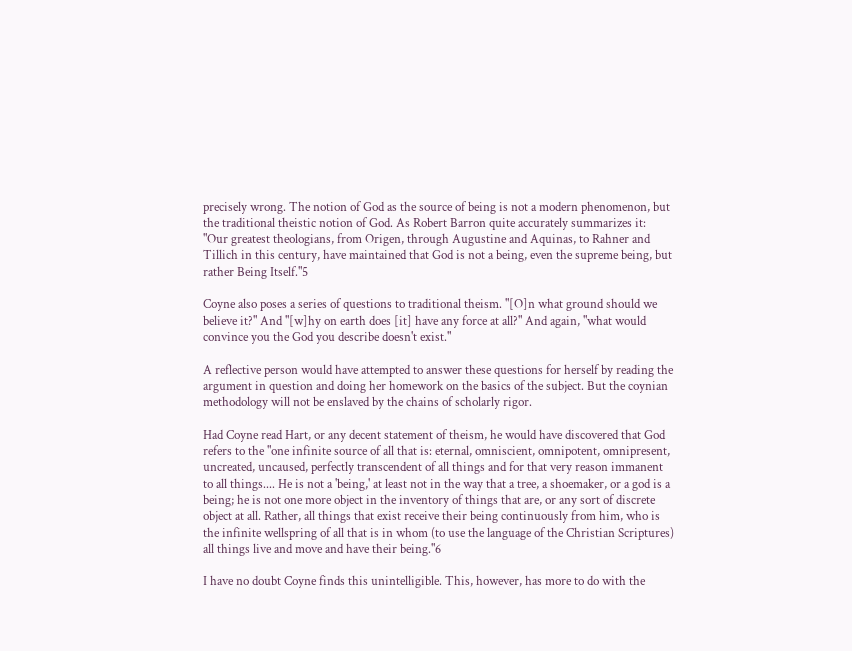precisely wrong. The notion of God as the source of being is not a modern phenomenon, but the traditional theistic notion of God. As Robert Barron quite accurately summarizes it:
"Our greatest theologians, from Origen, through Augustine and Aquinas, to Rahner and Tillich in this century, have maintained that God is not a being, even the supreme being, but rather Being Itself."5

Coyne also poses a series of questions to traditional theism. "[O]n what ground should we believe it?" And "[w]hy on earth does [it] have any force at all?" And again, "what would convince you the God you describe doesn't exist."

A reflective person would have attempted to answer these questions for herself by reading the argument in question and doing her homework on the basics of the subject. But the coynian methodology will not be enslaved by the chains of scholarly rigor.

Had Coyne read Hart, or any decent statement of theism, he would have discovered that God refers to the "one infinite source of all that is: eternal, omniscient, omnipotent, omnipresent, uncreated, uncaused, perfectly transcendent of all things and for that very reason immanent to all things.... He is not a 'being,' at least not in the way that a tree, a shoemaker, or a god is a being; he is not one more object in the inventory of things that are, or any sort of discrete object at all. Rather, all things that exist receive their being continuously from him, who is the infinite wellspring of all that is in whom (to use the language of the Christian Scriptures) all things live and move and have their being."6

I have no doubt Coyne finds this unintelligible. This, however, has more to do with the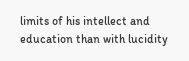limits of his intellect and education than with lucidity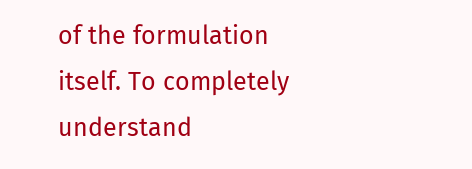of the formulation itself. To completely understand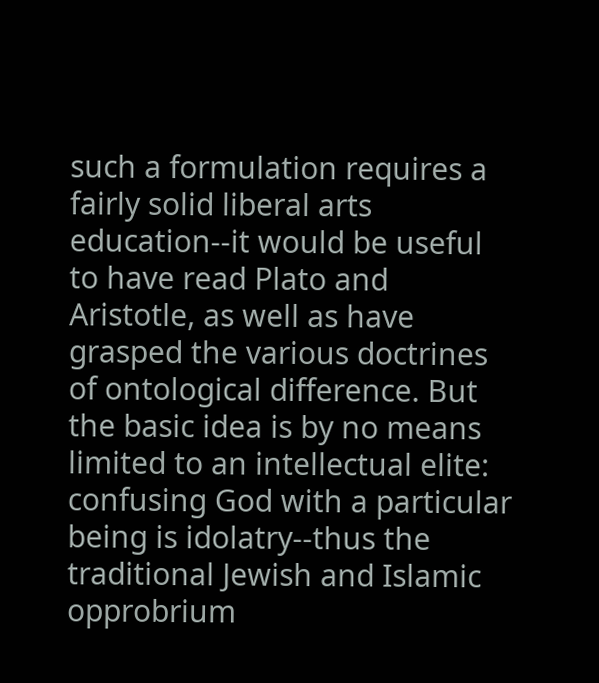such a formulation requires a fairly solid liberal arts education--it would be useful to have read Plato and Aristotle, as well as have grasped the various doctrines of ontological difference. But the basic idea is by no means limited to an intellectual elite: confusing God with a particular being is idolatry--thus the traditional Jewish and Islamic opprobrium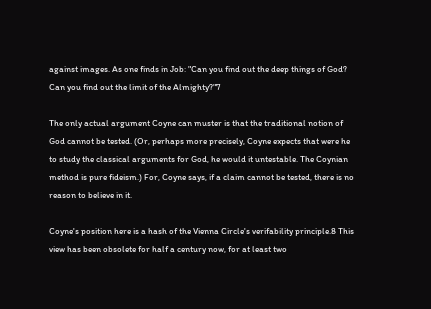against images. As one finds in Job: "Can you find out the deep things of God? Can you find out the limit of the Almighty?"7

The only actual argument Coyne can muster is that the traditional notion of God cannot be tested. (Or, perhaps more precisely, Coyne expects that were he to study the classical arguments for God, he would it untestable. The Coynian method is pure fideism.) For, Coyne says, if a claim cannot be tested, there is no reason to believe in it.

Coyne's position here is a hash of the Vienna Circle's verifability principle.8 This view has been obsolete for half a century now, for at least two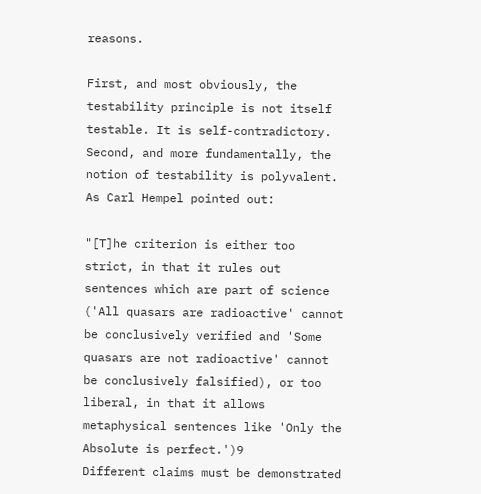reasons.

First, and most obviously, the testability principle is not itself testable. It is self-contradictory. Second, and more fundamentally, the notion of testability is polyvalent. As Carl Hempel pointed out:

"[T]he criterion is either too strict, in that it rules out sentences which are part of science ('All quasars are radioactive' cannot be conclusively verified and 'Some quasars are not radioactive' cannot be conclusively falsified), or too liberal, in that it allows metaphysical sentences like 'Only the Absolute is perfect.')9
Different claims must be demonstrated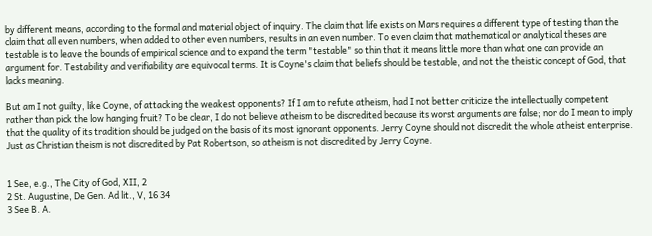by different means, according to the formal and material object of inquiry. The claim that life exists on Mars requires a different type of testing than the claim that all even numbers, when added to other even numbers, results in an even number. To even claim that mathematical or analytical theses are testable is to leave the bounds of empirical science and to expand the term "testable" so thin that it means little more than what one can provide an argument for. Testability and verifiability are equivocal terms. It is Coyne's claim that beliefs should be testable, and not the theistic concept of God, that lacks meaning.

But am I not guilty, like Coyne, of attacking the weakest opponents? If I am to refute atheism, had I not better criticize the intellectually competent rather than pick the low hanging fruit? To be clear, I do not believe atheism to be discredited because its worst arguments are false; nor do I mean to imply that the quality of its tradition should be judged on the basis of its most ignorant opponents. Jerry Coyne should not discredit the whole atheist enterprise. Just as Christian theism is not discredited by Pat Robertson, so atheism is not discredited by Jerry Coyne.


1 See, e.g., The City of God, XII, 2
2 St. Augustine, De Gen. Ad lit., V, 16 34
3 See B. A.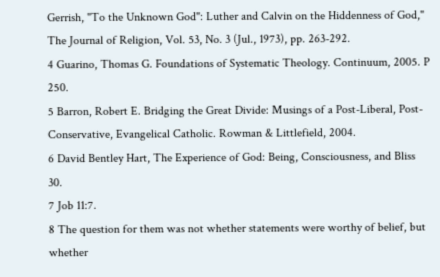Gerrish, "To the Unknown God": Luther and Calvin on the Hiddenness of God," The Journal of Religion, Vol. 53, No. 3 (Jul., 1973), pp. 263-292.
4 Guarino, Thomas G. Foundations of Systematic Theology. Continuum, 2005. P 250.
5 Barron, Robert E. Bridging the Great Divide: Musings of a Post-Liberal, Post-Conservative, Evangelical Catholic. Rowman & Littlefield, 2004.
6 David Bentley Hart, The Experience of God: Being, Consciousness, and Bliss 30.
7 Job 11:7.
8 The question for them was not whether statements were worthy of belief, but whether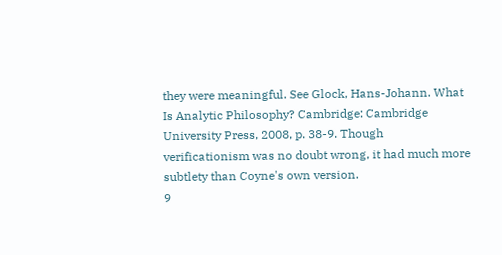they were meaningful. See Glock, Hans-Johann. What Is Analytic Philosophy? Cambridge: Cambridge University Press, 2008, p. 38-9. Though verificationism was no doubt wrong, it had much more subtlety than Coyne's own version.
9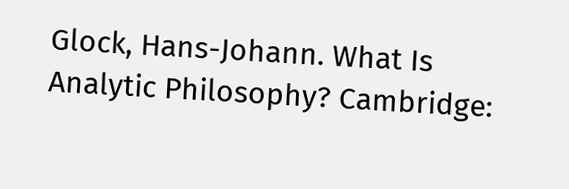Glock, Hans-Johann. What Is Analytic Philosophy? Cambridge: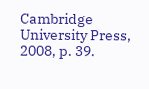Cambridge University Press, 2008, p. 39.